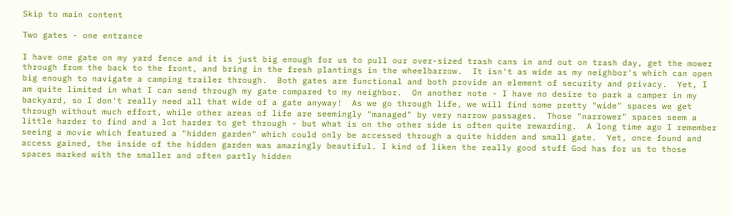Skip to main content

Two gates - one entrance

I have one gate on my yard fence and it is just big enough for us to pull our over-sized trash cans in and out on trash day, get the mower through from the back to the front, and bring in the fresh plantings in the wheelbarrow.  It isn't as wide as my neighbor's which can open big enough to navigate a camping trailer through.  Both gates are functional and both provide an element of security and privacy.  Yet, I am quite limited in what I can send through my gate compared to my neighbor.  On another note - I have no desire to park a camper in my backyard, so I don't really need all that wide of a gate anyway!  As we go through life, we will find some pretty "wide" spaces we get through without much effort, while other areas of life are seemingly "managed" by very narrow passages.  Those "narrower" spaces seem a little harder to find and a lot harder to get through - but what is on the other side is often quite rewarding.  A long time ago I remember seeing a movie which featured a "hidden garden" which could only be accessed through a quite hidden and small gate.  Yet, once found and access gained, the inside of the hidden garden was amazingly beautiful. I kind of liken the really good stuff God has for us to those spaces marked with the smaller and often partly hidden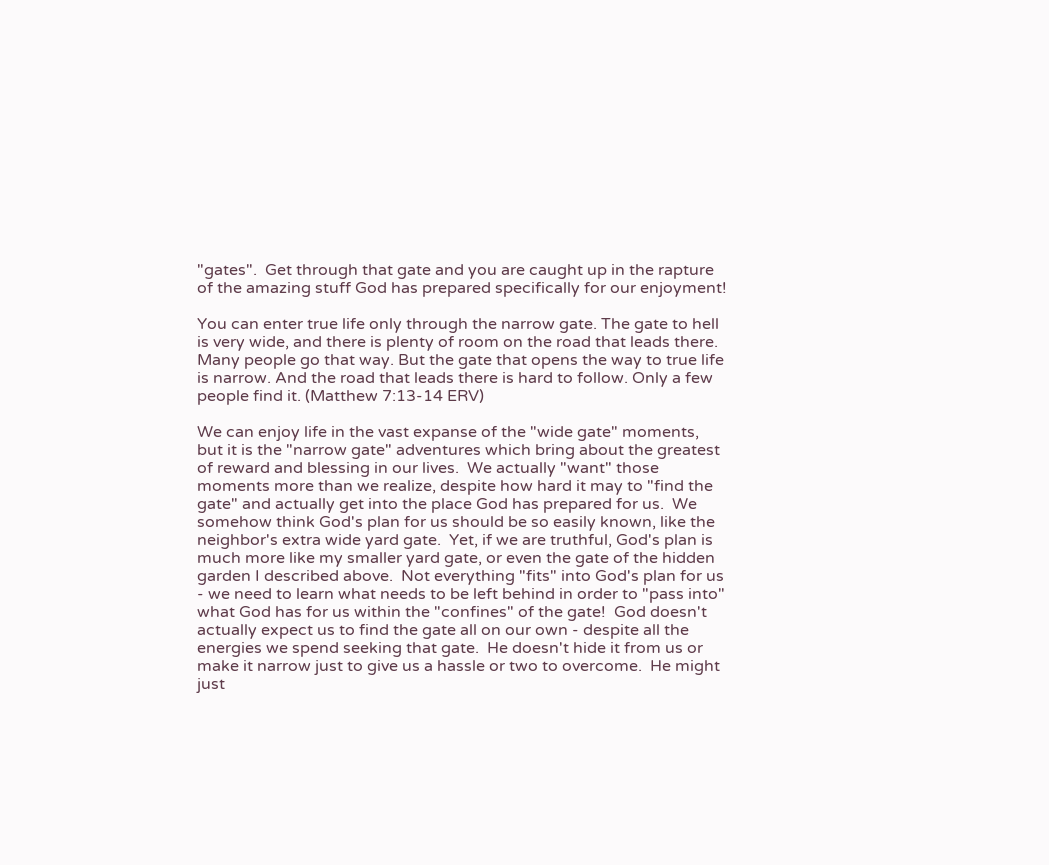"gates".  Get through that gate and you are caught up in the rapture of the amazing stuff God has prepared specifically for our enjoyment!

You can enter true life only through the narrow gate. The gate to hell is very wide, and there is plenty of room on the road that leads there. Many people go that way. But the gate that opens the way to true life is narrow. And the road that leads there is hard to follow. Only a few people find it. (Matthew 7:13-14 ERV)

We can enjoy life in the vast expanse of the "wide gate" moments, but it is the "narrow gate" adventures which bring about the greatest of reward and blessing in our lives.  We actually "want" those moments more than we realize, despite how hard it may to "find the gate" and actually get into the place God has prepared for us.  We somehow think God's plan for us should be so easily known, like the neighbor's extra wide yard gate.  Yet, if we are truthful, God's plan is much more like my smaller yard gate, or even the gate of the hidden garden I described above.  Not everything "fits" into God's plan for us - we need to learn what needs to be left behind in order to "pass into" what God has for us within the "confines" of the gate!  God doesn't actually expect us to find the gate all on our own - despite all the energies we spend seeking that gate.  He doesn't hide it from us or make it narrow just to give us a hassle or two to overcome.  He might just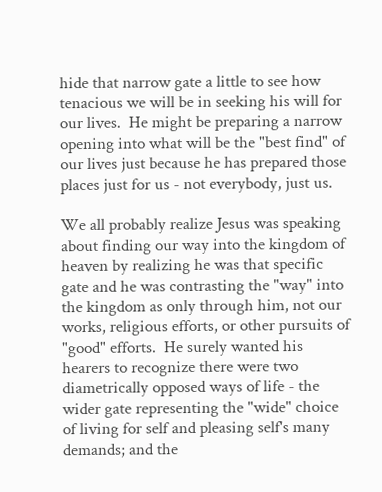hide that narrow gate a little to see how tenacious we will be in seeking his will for our lives.  He might be preparing a narrow opening into what will be the "best find" of our lives just because he has prepared those places just for us - not everybody, just us.

We all probably realize Jesus was speaking about finding our way into the kingdom of heaven by realizing he was that specific gate and he was contrasting the "way" into the kingdom as only through him, not our works, religious efforts, or other pursuits of "good" efforts.  He surely wanted his hearers to recognize there were two diametrically opposed ways of life - the wider gate representing the "wide" choice of living for self and pleasing self's many demands; and the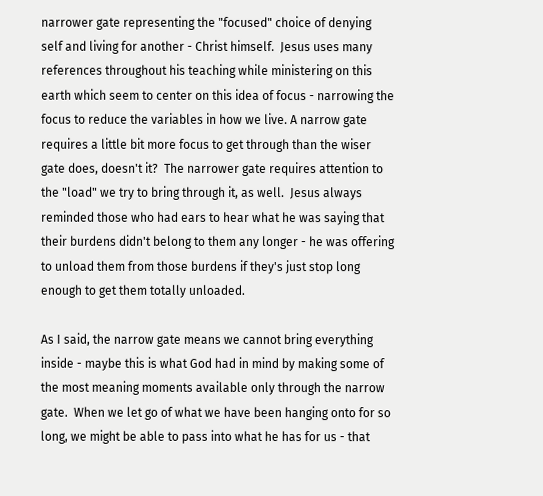narrower gate representing the "focused" choice of denying self and living for another - Christ himself.  Jesus uses many references throughout his teaching while ministering on this earth which seem to center on this idea of focus - narrowing the focus to reduce the variables in how we live. A narrow gate requires a little bit more focus to get through than the wiser gate does, doesn't it?  The narrower gate requires attention to the "load" we try to bring through it, as well.  Jesus always reminded those who had ears to hear what he was saying that their burdens didn't belong to them any longer - he was offering to unload them from those burdens if they's just stop long enough to get them totally unloaded.

As I said, the narrow gate means we cannot bring everything inside - maybe this is what God had in mind by making some of the most meaning moments available only through the narrow gate.  When we let go of what we have been hanging onto for so long, we might be able to pass into what he has for us - that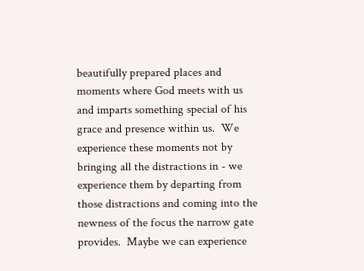beautifully prepared places and moments where God meets with us and imparts something special of his grace and presence within us.  We experience these moments not by bringing all the distractions in - we experience them by departing from those distractions and coming into the newness of the focus the narrow gate provides.  Maybe we can experience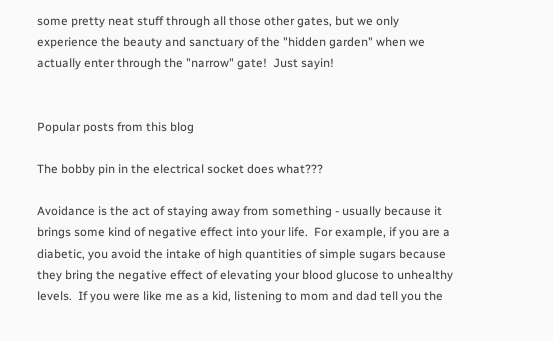some pretty neat stuff through all those other gates, but we only experience the beauty and sanctuary of the "hidden garden" when we actually enter through the "narrow" gate!  Just sayin!


Popular posts from this blog

The bobby pin in the electrical socket does what???

Avoidance is the act of staying away from something - usually because it brings some kind of negative effect into your life.  For example, if you are a diabetic, you avoid the intake of high quantities of simple sugars because they bring the negative effect of elevating your blood glucose to unhealthy levels.  If you were like me as a kid, listening to mom and dad tell you the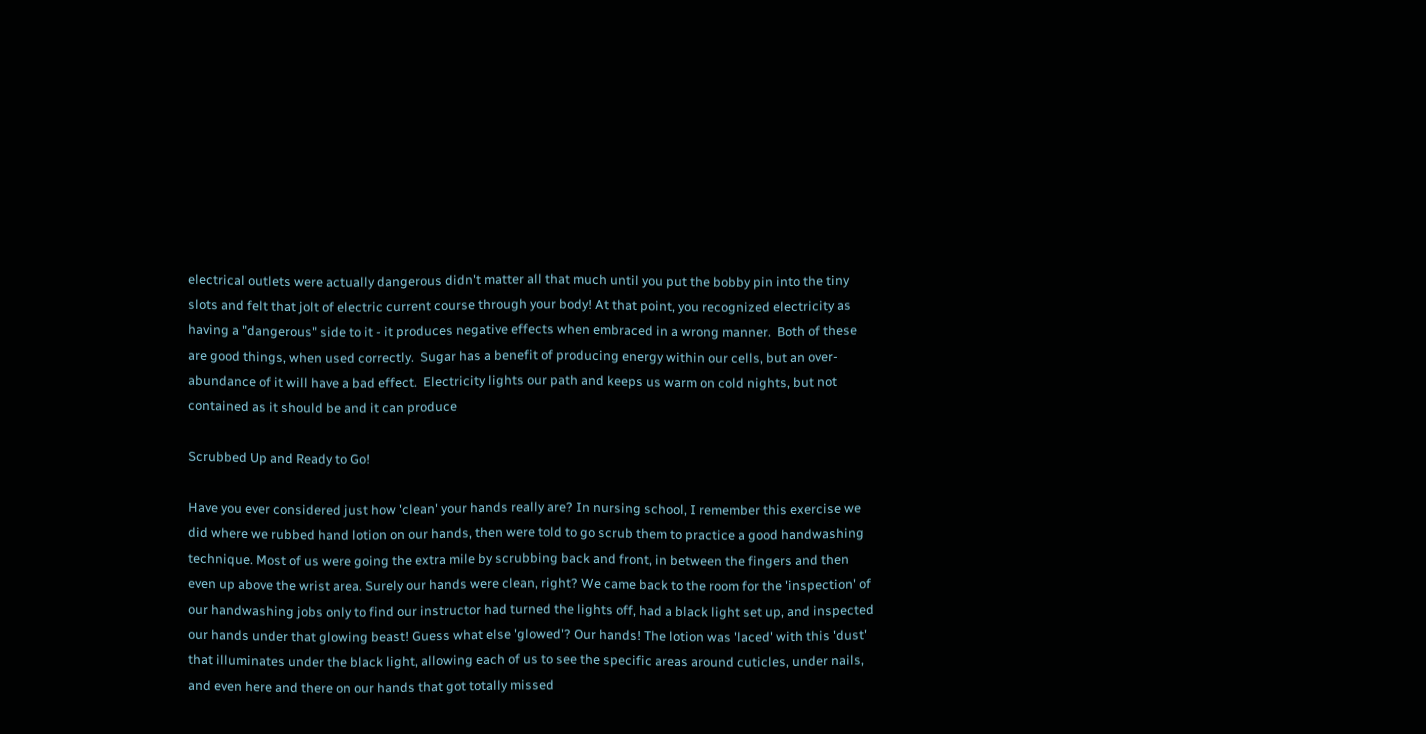electrical outlets were actually dangerous didn't matter all that much until you put the bobby pin into the tiny slots and felt that jolt of electric current course through your body! At that point, you recognized electricity as having a "dangerous" side to it - it produces negative effects when embraced in a wrong manner.  Both of these are good things, when used correctly.  Sugar has a benefit of producing energy within our cells, but an over-abundance of it will have a bad effect.  Electricity lights our path and keeps us warm on cold nights, but not contained as it should be and it can produce

Scrubbed Up and Ready to Go!

Have you ever considered just how 'clean' your hands really are? In nursing school, I remember this exercise we did where we rubbed hand lotion on our hands, then were told to go scrub them to practice a good handwashing technique. Most of us were going the extra mile by scrubbing back and front, in between the fingers and then even up above the wrist area. Surely our hands were clean, right? We came back to the room for the 'inspection' of our handwashing jobs only to find our instructor had turned the lights off, had a black light set up, and inspected our hands under that glowing beast! Guess what else 'glowed'? Our hands! The lotion was 'laced' with this 'dust' that illuminates under the black light, allowing each of us to see the specific areas around cuticles, under nails, and even here and there on our hands that got totally missed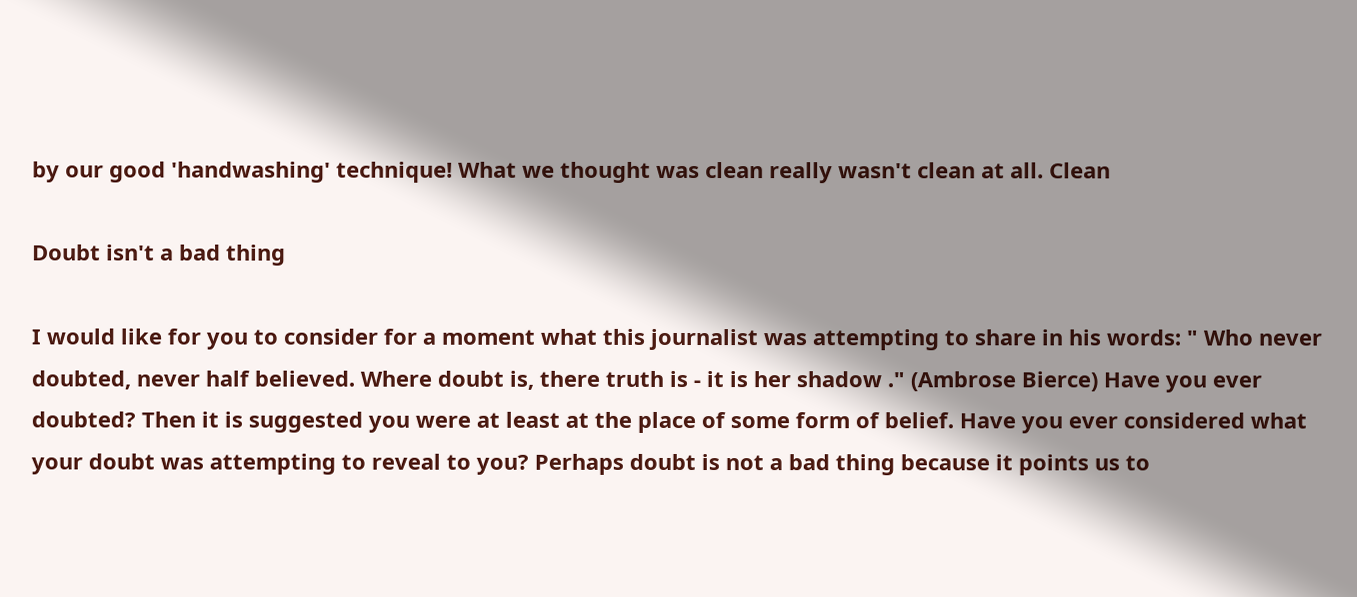by our good 'handwashing' technique! What we thought was clean really wasn't clean at all. Clean

Doubt isn't a bad thing

I would like for you to consider for a moment what this journalist was attempting to share in his words: " Who never doubted, never half believed. Where doubt is, there truth is - it is her shadow ." (Ambrose Bierce) Have you ever doubted? Then it is suggested you were at least at the place of some form of belief. Have you ever considered what your doubt was attempting to reveal to you? Perhaps doubt is not a bad thing because it points us to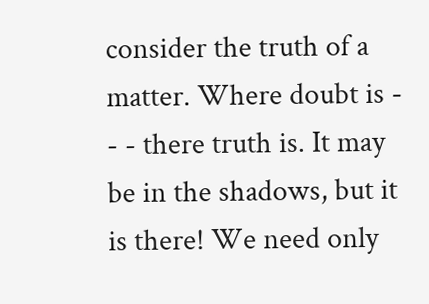consider the truth of a matter. Where doubt is - - - there truth is. It may be in the shadows, but it is there! We need only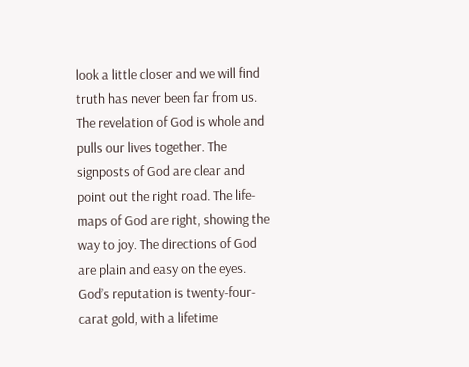look a little closer and we will find truth has never been far from us.  The revelation of God is whole and pulls our lives together. The signposts of God are clear and point out the right road. The life-maps of God are right, showing the way to joy. The directions of God are plain and easy on the eyes. God’s reputation is twenty-four-carat gold, with a lifetime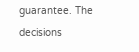guarantee. The decisions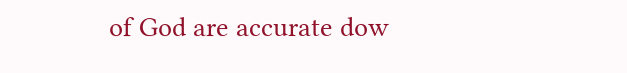of God are accurate dow